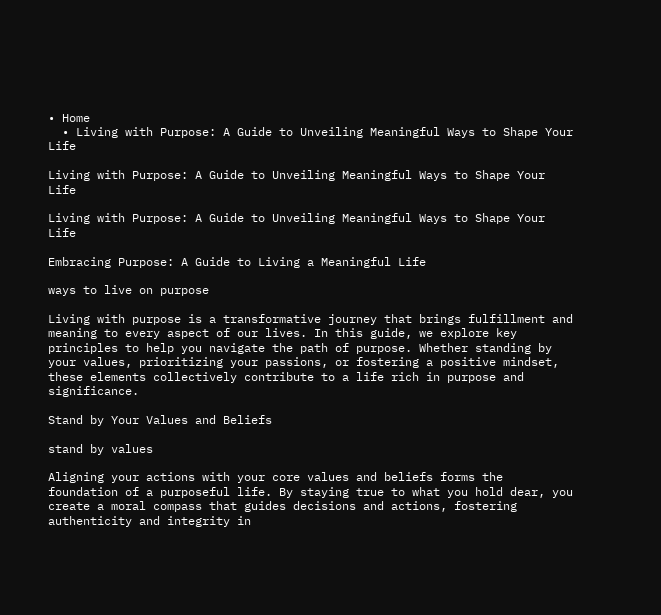• Home
  • Living with Purpose: A Guide to Unveiling Meaningful Ways to Shape Your Life

Living with Purpose: A Guide to Unveiling Meaningful Ways to Shape Your Life

Living with Purpose: A Guide to Unveiling Meaningful Ways to Shape Your Life

Embracing Purpose: A Guide to Living a Meaningful Life

ways to live on purpose

Living with purpose is a transformative journey that brings fulfillment and meaning to every aspect of our lives. In this guide, we explore key principles to help you navigate the path of purpose. Whether standing by your values, prioritizing your passions, or fostering a positive mindset, these elements collectively contribute to a life rich in purpose and significance.

Stand by Your Values and Beliefs

stand by values

Aligning your actions with your core values and beliefs forms the foundation of a purposeful life. By staying true to what you hold dear, you create a moral compass that guides decisions and actions, fostering authenticity and integrity in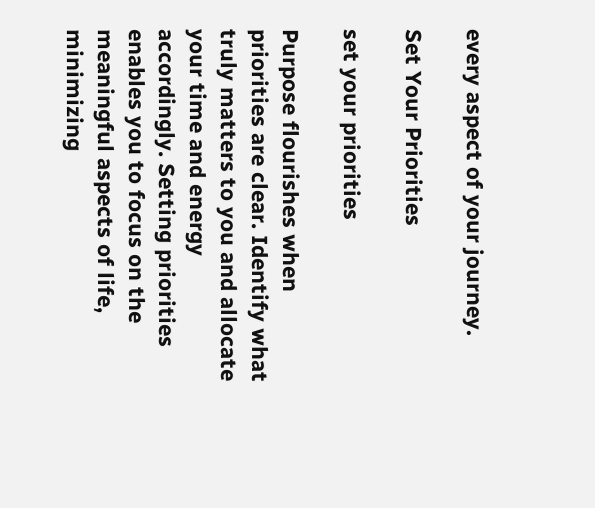every aspect of your journey.

Set Your Priorities

set your priorities

Purpose flourishes when priorities are clear. Identify what truly matters to you and allocate your time and energy accordingly. Setting priorities enables you to focus on the meaningful aspects of life, minimizing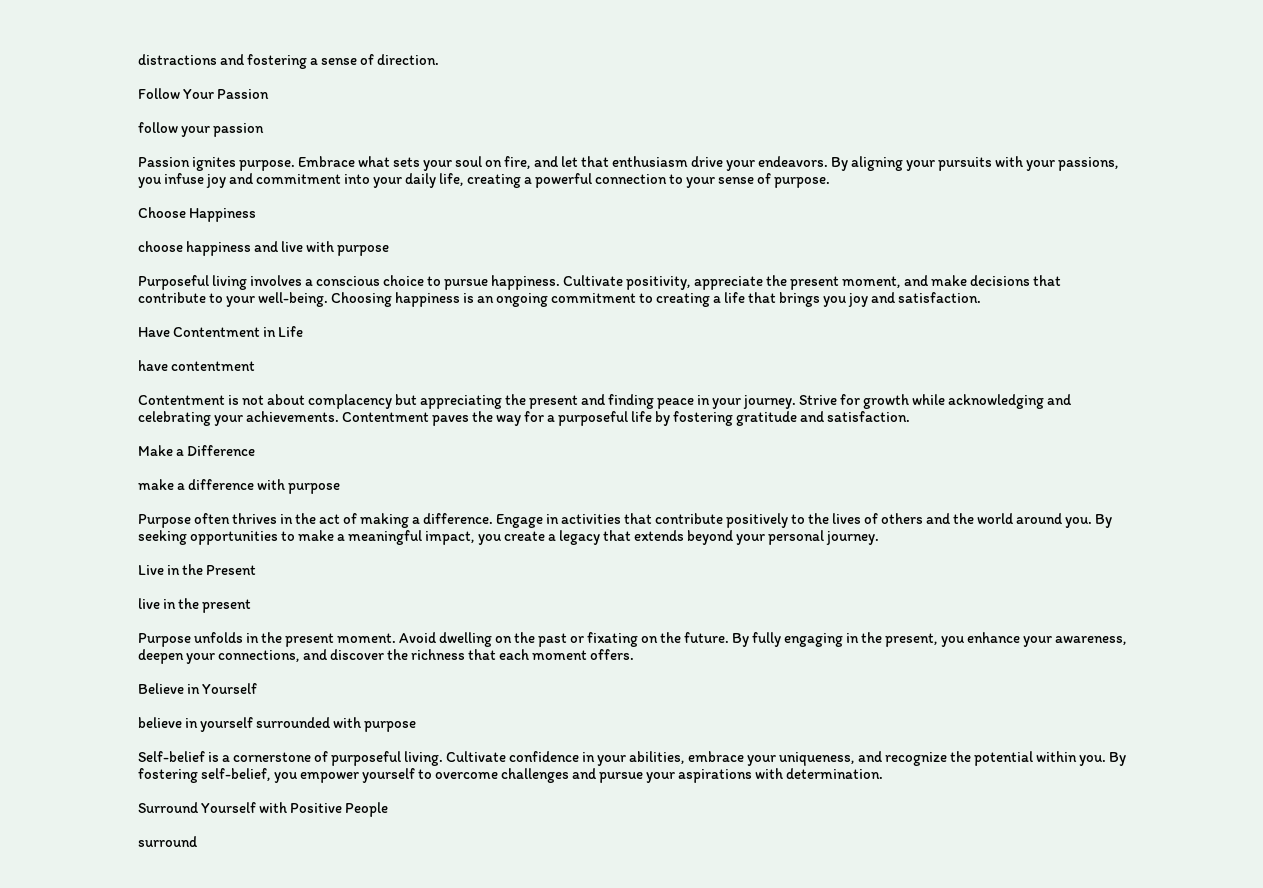distractions and fostering a sense of direction.

Follow Your Passion

follow your passion

Passion ignites purpose. Embrace what sets your soul on fire, and let that enthusiasm drive your endeavors. By aligning your pursuits with your passions, you infuse joy and commitment into your daily life, creating a powerful connection to your sense of purpose.

Choose Happiness

choose happiness and live with purpose

Purposeful living involves a conscious choice to pursue happiness. Cultivate positivity, appreciate the present moment, and make decisions that contribute to your well-being. Choosing happiness is an ongoing commitment to creating a life that brings you joy and satisfaction.

Have Contentment in Life

have contentment

Contentment is not about complacency but appreciating the present and finding peace in your journey. Strive for growth while acknowledging and celebrating your achievements. Contentment paves the way for a purposeful life by fostering gratitude and satisfaction.

Make a Difference

make a difference with purpose

Purpose often thrives in the act of making a difference. Engage in activities that contribute positively to the lives of others and the world around you. By seeking opportunities to make a meaningful impact, you create a legacy that extends beyond your personal journey.

Live in the Present

live in the present

Purpose unfolds in the present moment. Avoid dwelling on the past or fixating on the future. By fully engaging in the present, you enhance your awareness, deepen your connections, and discover the richness that each moment offers.

Believe in Yourself

believe in yourself surrounded with purpose

Self-belief is a cornerstone of purposeful living. Cultivate confidence in your abilities, embrace your uniqueness, and recognize the potential within you. By fostering self-belief, you empower yourself to overcome challenges and pursue your aspirations with determination.

Surround Yourself with Positive People

surround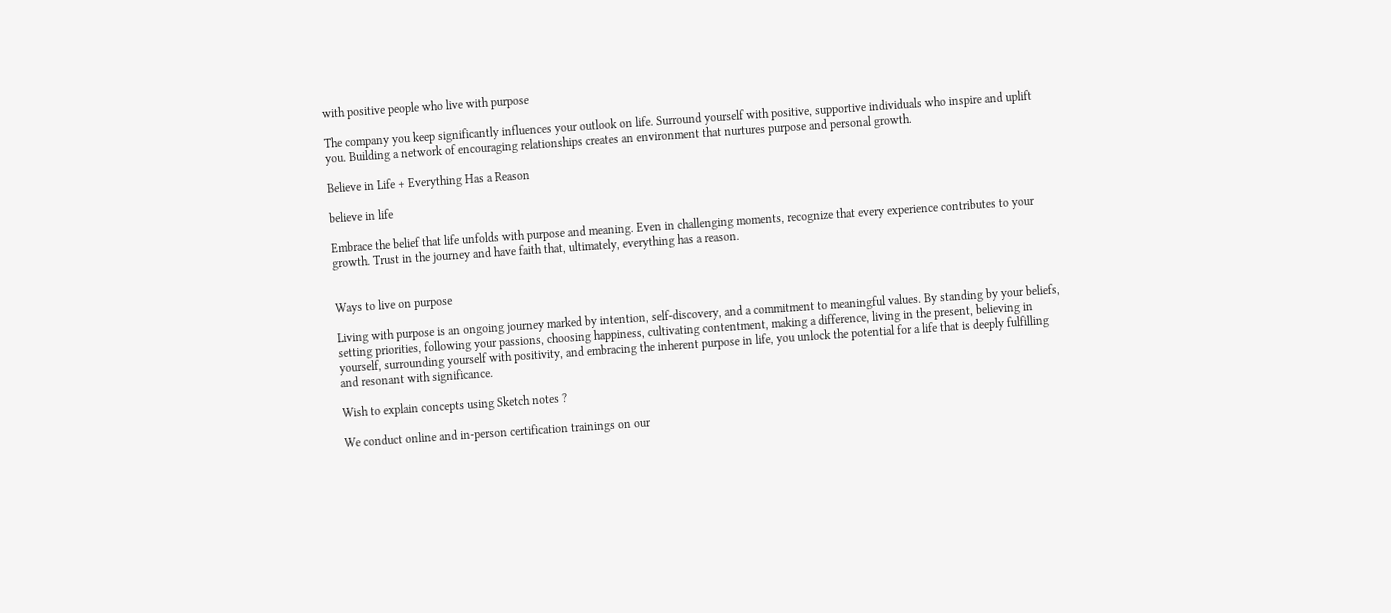with positive people who live with purpose

The company you keep significantly influences your outlook on life. Surround yourself with positive, supportive individuals who inspire and uplift you. Building a network of encouraging relationships creates an environment that nurtures purpose and personal growth.

Believe in Life + Everything Has a Reason

believe in life

Embrace the belief that life unfolds with purpose and meaning. Even in challenging moments, recognize that every experience contributes to your growth. Trust in the journey and have faith that, ultimately, everything has a reason.


Ways to live on purpose

Living with purpose is an ongoing journey marked by intention, self-discovery, and a commitment to meaningful values. By standing by your beliefs, setting priorities, following your passions, choosing happiness, cultivating contentment, making a difference, living in the present, believing in yourself, surrounding yourself with positivity, and embracing the inherent purpose in life, you unlock the potential for a life that is deeply fulfilling and resonant with significance.

Wish to explain concepts using Sketch notes ?

We conduct online and in-person certification trainings on our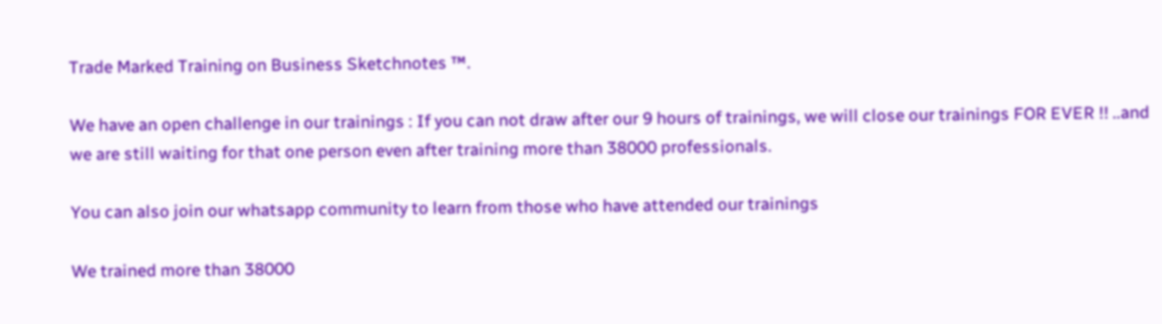Trade Marked Training on Business Sketchnotes ™.

We have an open challenge in our trainings : If you can not draw after our 9 hours of trainings, we will close our trainings FOR EVER !! ..and we are still waiting for that one person even after training more than 38000 professionals.

You can also join our whatsapp community to learn from those who have attended our trainings

We trained more than 38000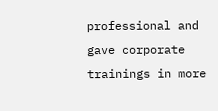professional and gave corporate trainings in more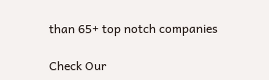than 65+ top notch companies

Check Our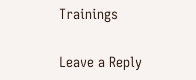Trainings

Leave a Reply